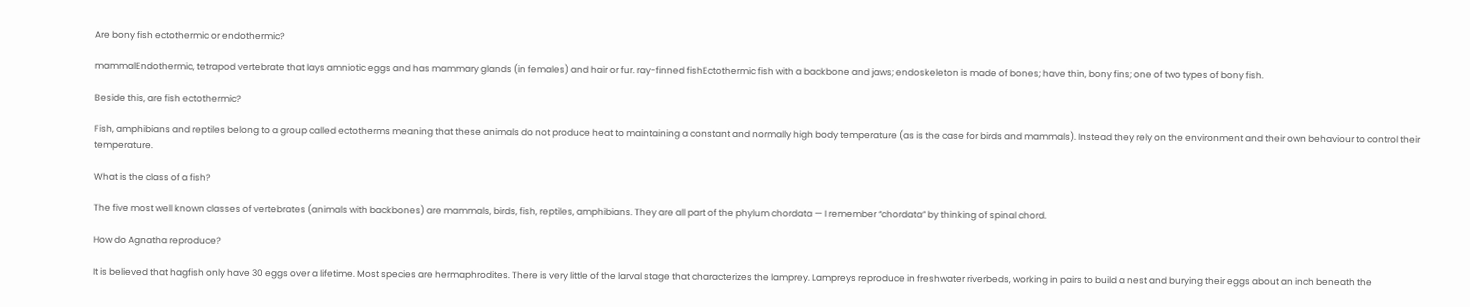Are bony fish ectothermic or endothermic?

mammalEndothermic, tetrapod vertebrate that lays amniotic eggs and has mammary glands (in females) and hair or fur. ray-finned fishEctothermic fish with a backbone and jaws; endoskeleton is made of bones; have thin, bony fins; one of two types of bony fish.

Beside this, are fish ectothermic?

Fish, amphibians and reptiles belong to a group called ectotherms meaning that these animals do not produce heat to maintaining a constant and normally high body temperature (as is the case for birds and mammals). Instead they rely on the environment and their own behaviour to control their temperature.

What is the class of a fish?

The five most well known classes of vertebrates (animals with backbones) are mammals, birds, fish, reptiles, amphibians. They are all part of the phylum chordata — I remember “chordata” by thinking of spinal chord.

How do Agnatha reproduce?

It is believed that hagfish only have 30 eggs over a lifetime. Most species are hermaphrodites. There is very little of the larval stage that characterizes the lamprey. Lampreys reproduce in freshwater riverbeds, working in pairs to build a nest and burying their eggs about an inch beneath the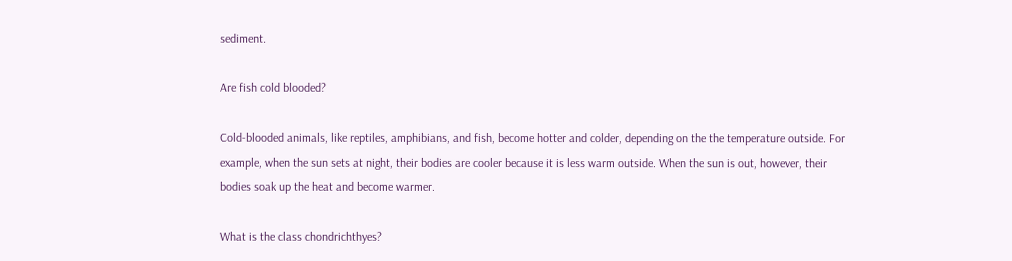sediment.

Are fish cold blooded?

Cold-blooded animals, like reptiles, amphibians, and fish, become hotter and colder, depending on the the temperature outside. For example, when the sun sets at night, their bodies are cooler because it is less warm outside. When the sun is out, however, their bodies soak up the heat and become warmer.

What is the class chondrichthyes?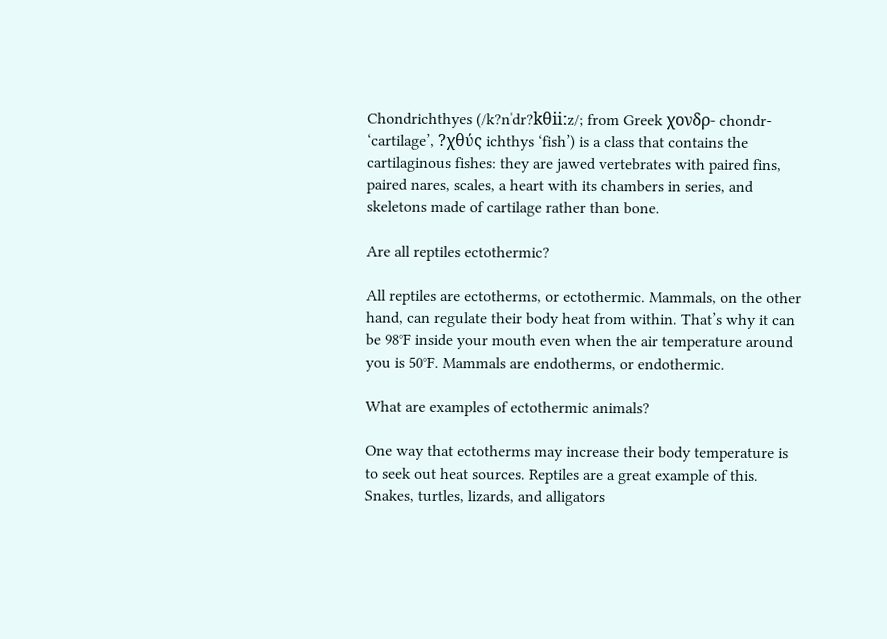Chondrichthyes (/k?nˈdr?kθiiːz/; from Greek χονδρ- chondr- ‘cartilage’, ?χθύς ichthys ‘fish’) is a class that contains the cartilaginous fishes: they are jawed vertebrates with paired fins, paired nares, scales, a heart with its chambers in series, and skeletons made of cartilage rather than bone.

Are all reptiles ectothermic?

All reptiles are ectotherms, or ectothermic. Mammals, on the other hand, can regulate their body heat from within. That’s why it can be 98°F inside your mouth even when the air temperature around you is 50°F. Mammals are endotherms, or endothermic.

What are examples of ectothermic animals?

One way that ectotherms may increase their body temperature is to seek out heat sources. Reptiles are a great example of this. Snakes, turtles, lizards, and alligators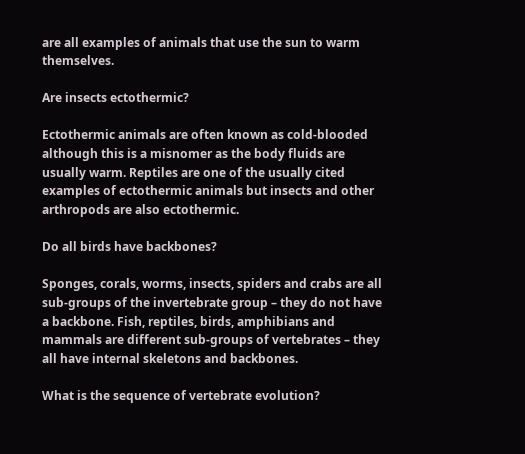are all examples of animals that use the sun to warm themselves.

Are insects ectothermic?

Ectothermic animals are often known as cold-blooded although this is a misnomer as the body fluids are usually warm. Reptiles are one of the usually cited examples of ectothermic animals but insects and other arthropods are also ectothermic.

Do all birds have backbones?

Sponges, corals, worms, insects, spiders and crabs are all sub-groups of the invertebrate group – they do not have a backbone. Fish, reptiles, birds, amphibians and mammals are different sub-groups of vertebrates – they all have internal skeletons and backbones.

What is the sequence of vertebrate evolution?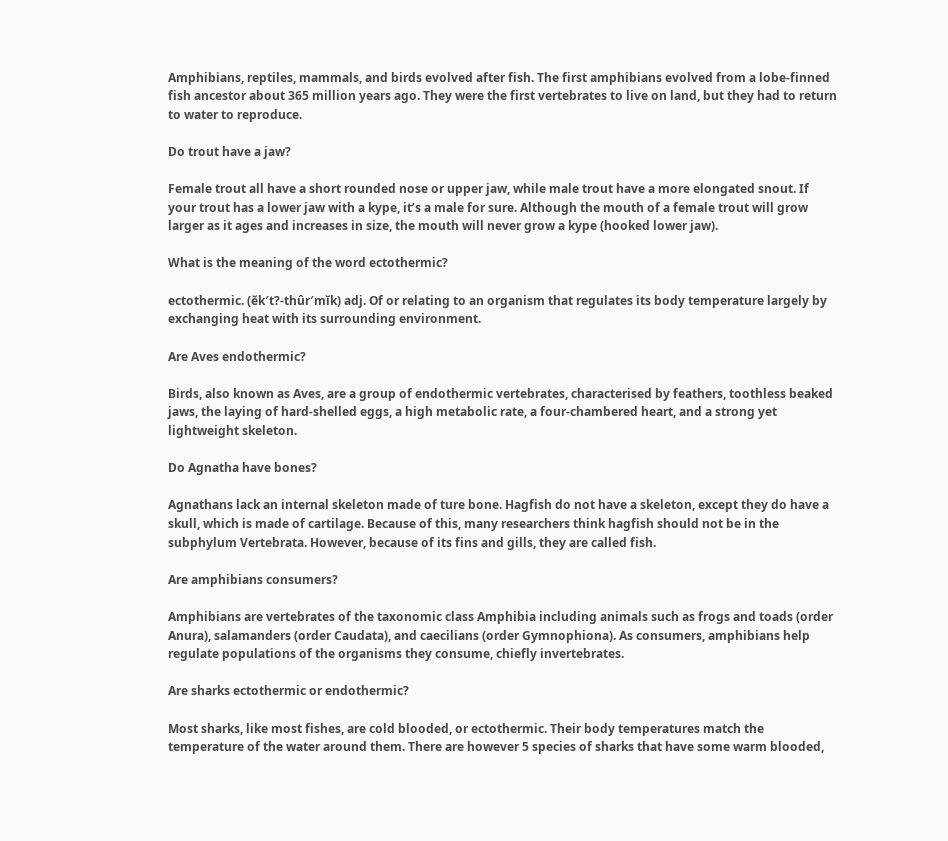Amphibians, reptiles, mammals, and birds evolved after fish. The first amphibians evolved from a lobe-finned fish ancestor about 365 million years ago. They were the first vertebrates to live on land, but they had to return to water to reproduce.

Do trout have a jaw?

Female trout all have a short rounded nose or upper jaw, while male trout have a more elongated snout. If your trout has a lower jaw with a kype, it’s a male for sure. Although the mouth of a female trout will grow larger as it ages and increases in size, the mouth will never grow a kype (hooked lower jaw).

What is the meaning of the word ectothermic?

ectothermic. (ĕk′t?-thûr′mĭk) adj. Of or relating to an organism that regulates its body temperature largely by exchanging heat with its surrounding environment.

Are Aves endothermic?

Birds, also known as Aves, are a group of endothermic vertebrates, characterised by feathers, toothless beaked jaws, the laying of hard-shelled eggs, a high metabolic rate, a four-chambered heart, and a strong yet lightweight skeleton.

Do Agnatha have bones?

Agnathans lack an internal skeleton made of ture bone. Hagfish do not have a skeleton, except they do have a skull, which is made of cartilage. Because of this, many researchers think hagfish should not be in the subphylum Vertebrata. However, because of its fins and gills, they are called fish.

Are amphibians consumers?

Amphibians are vertebrates of the taxonomic class Amphibia including animals such as frogs and toads (order Anura), salamanders (order Caudata), and caecilians (order Gymnophiona). As consumers, amphibians help regulate populations of the organisms they consume, chiefly invertebrates.

Are sharks ectothermic or endothermic?

Most sharks, like most fishes, are cold blooded, or ectothermic. Their body temperatures match the temperature of the water around them. There are however 5 species of sharks that have some warm blooded,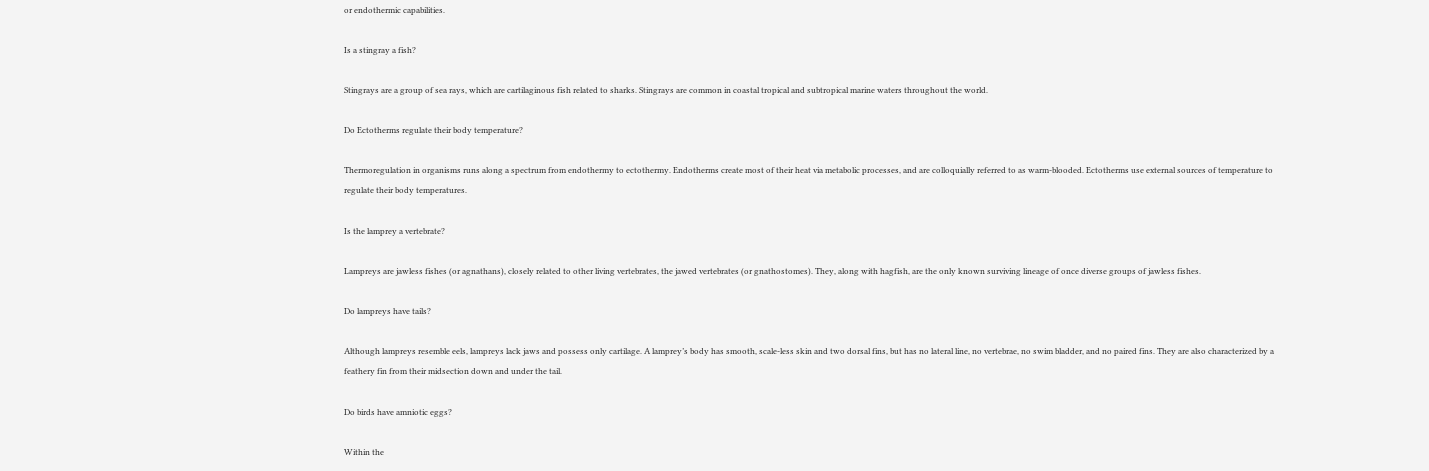or endothermic capabilities.

Is a stingray a fish?

Stingrays are a group of sea rays, which are cartilaginous fish related to sharks. Stingrays are common in coastal tropical and subtropical marine waters throughout the world.

Do Ectotherms regulate their body temperature?

Thermoregulation in organisms runs along a spectrum from endothermy to ectothermy. Endotherms create most of their heat via metabolic processes, and are colloquially referred to as warm-blooded. Ectotherms use external sources of temperature to regulate their body temperatures.

Is the lamprey a vertebrate?

Lampreys are jawless fishes (or agnathans), closely related to other living vertebrates, the jawed vertebrates (or gnathostomes). They, along with hagfish, are the only known surviving lineage of once diverse groups of jawless fishes.

Do lampreys have tails?

Although lampreys resemble eels, lampreys lack jaws and possess only cartilage. A lamprey’s body has smooth, scale-less skin and two dorsal fins, but has no lateral line, no vertebrae, no swim bladder, and no paired fins. They are also characterized by a feathery fin from their midsection down and under the tail.

Do birds have amniotic eggs?

Within the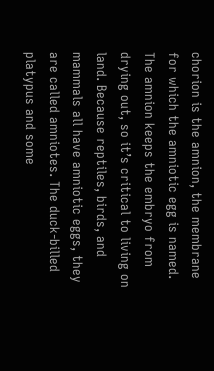chorion is the amnion, the membrane for which the amniotic egg is named. The amnion keeps the embryo from drying out, so it’s critical to living on land. Because reptiles, birds, and mammals all have amniotic eggs, they are called amniotes. The duck-billed platypus and some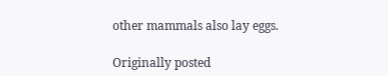other mammals also lay eggs.

Originally posted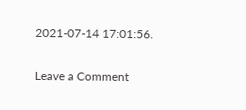2021-07-14 17:01:56.

Leave a Comment